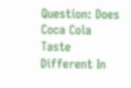Question: Does Coca Cola Taste Different In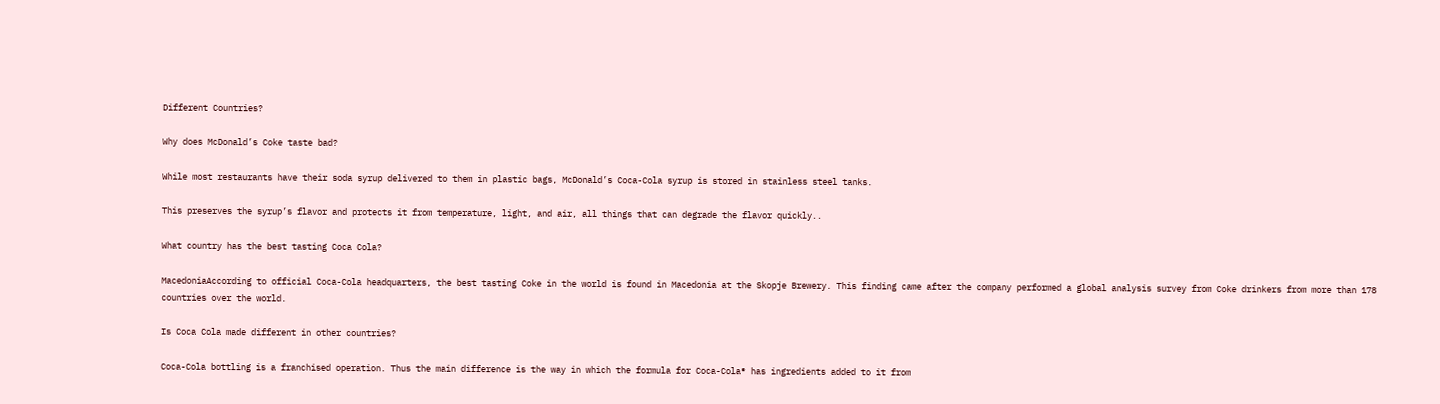Different Countries?

Why does McDonald’s Coke taste bad?

While most restaurants have their soda syrup delivered to them in plastic bags, McDonald’s Coca-Cola syrup is stored in stainless steel tanks.

This preserves the syrup’s flavor and protects it from temperature, light, and air, all things that can degrade the flavor quickly..

What country has the best tasting Coca Cola?

MacedoniaAccording to official Coca-Cola headquarters, the best tasting Coke in the world is found in Macedonia at the Skopje Brewery. This finding came after the company performed a global analysis survey from Coke drinkers from more than 178 countries over the world.

Is Coca Cola made different in other countries?

Coca-Cola bottling is a franchised operation. Thus the main difference is the way in which the formula for Coca-Cola® has ingredients added to it from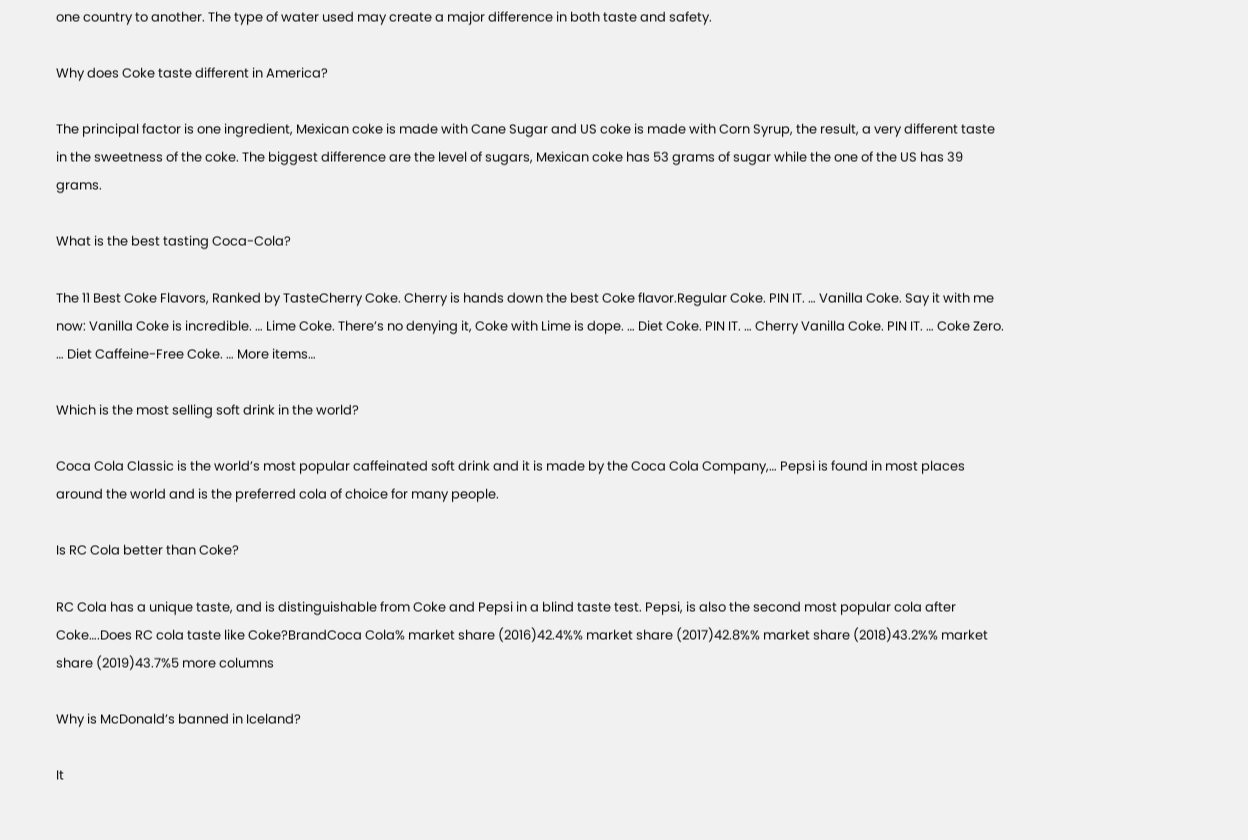one country to another. The type of water used may create a major difference in both taste and safety.

Why does Coke taste different in America?

The principal factor is one ingredient, Mexican coke is made with Cane Sugar and US coke is made with Corn Syrup, the result, a very different taste in the sweetness of the coke. The biggest difference are the level of sugars, Mexican coke has 53 grams of sugar while the one of the US has 39 grams.

What is the best tasting Coca-Cola?

The 11 Best Coke Flavors, Ranked by TasteCherry Coke. Cherry is hands down the best Coke flavor.Regular Coke. PIN IT. … Vanilla Coke. Say it with me now: Vanilla Coke is incredible. … Lime Coke. There’s no denying it, Coke with Lime is dope. … Diet Coke. PIN IT. … Cherry Vanilla Coke. PIN IT. … Coke Zero. … Diet Caffeine-Free Coke. … More items…

Which is the most selling soft drink in the world?

Coca Cola Classic is the world’s most popular caffeinated soft drink and it is made by the Coca Cola Company,… Pepsi is found in most places around the world and is the preferred cola of choice for many people.

Is RC Cola better than Coke?

RC Cola has a unique taste, and is distinguishable from Coke and Pepsi in a blind taste test. Pepsi, is also the second most popular cola after Coke….Does RC cola taste like Coke?BrandCoca Cola% market share (2016)42.4%% market share (2017)42.8%% market share (2018)43.2%% market share (2019)43.7%5 more columns

Why is McDonald’s banned in Iceland?

It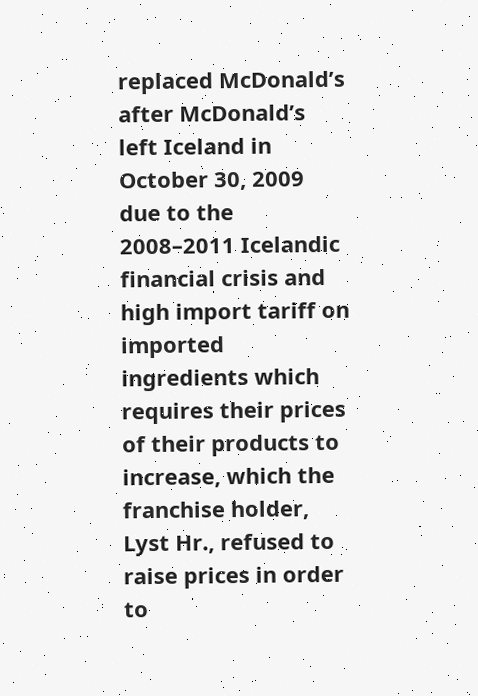replaced McDonald’s after McDonald’s left Iceland in October 30, 2009 due to the 2008–2011 Icelandic financial crisis and high import tariff on imported ingredients which requires their prices of their products to increase, which the franchise holder, Lyst Hr., refused to raise prices in order to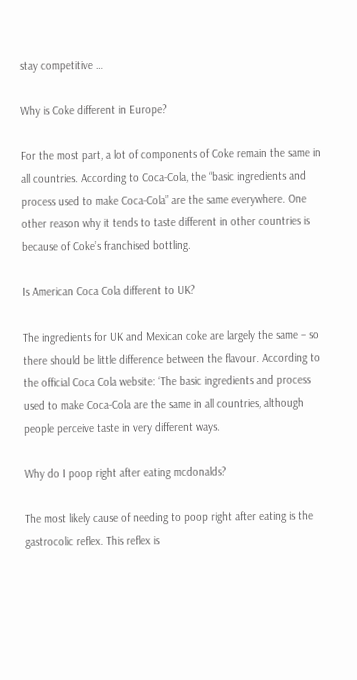stay competitive …

Why is Coke different in Europe?

For the most part, a lot of components of Coke remain the same in all countries. According to Coca-Cola, the “basic ingredients and process used to make Coca-Cola” are the same everywhere. One other reason why it tends to taste different in other countries is because of Coke’s franchised bottling.

Is American Coca Cola different to UK?

The ingredients for UK and Mexican coke are largely the same – so there should be little difference between the flavour. According to the official Coca Cola website: ‘The basic ingredients and process used to make Coca-Cola are the same in all countries, although people perceive taste in very different ways.

Why do I poop right after eating mcdonalds?

The most likely cause of needing to poop right after eating is the gastrocolic reflex. This reflex is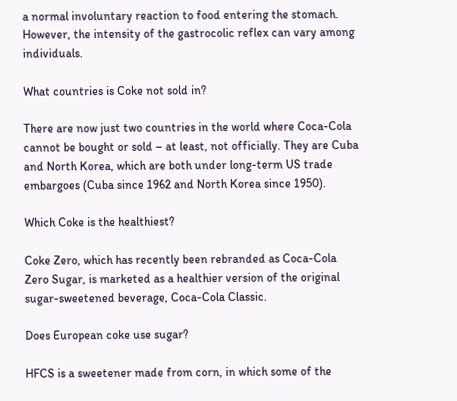a normal involuntary reaction to food entering the stomach. However, the intensity of the gastrocolic reflex can vary among individuals.

What countries is Coke not sold in?

There are now just two countries in the world where Coca-Cola cannot be bought or sold – at least, not officially. They are Cuba and North Korea, which are both under long-term US trade embargoes (Cuba since 1962 and North Korea since 1950).

Which Coke is the healthiest?

Coke Zero, which has recently been rebranded as Coca-Cola Zero Sugar, is marketed as a healthier version of the original sugar-sweetened beverage, Coca-Cola Classic.

Does European coke use sugar?

HFCS is a sweetener made from corn, in which some of the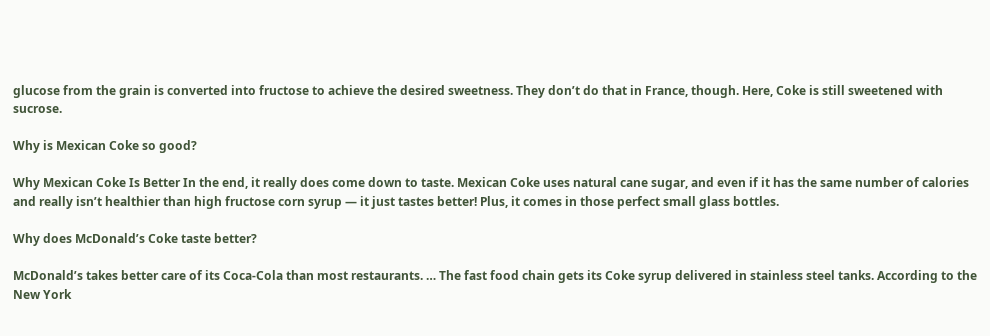glucose from the grain is converted into fructose to achieve the desired sweetness. They don’t do that in France, though. Here, Coke is still sweetened with sucrose.

Why is Mexican Coke so good?

Why Mexican Coke Is Better In the end, it really does come down to taste. Mexican Coke uses natural cane sugar, and even if it has the same number of calories and really isn’t healthier than high fructose corn syrup — it just tastes better! Plus, it comes in those perfect small glass bottles.

Why does McDonald’s Coke taste better?

McDonald’s takes better care of its Coca-Cola than most restaurants. … The fast food chain gets its Coke syrup delivered in stainless steel tanks. According to the New York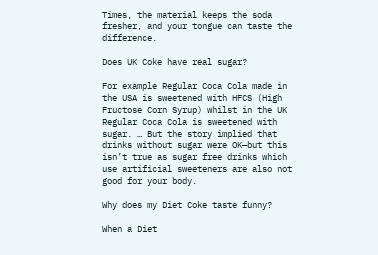Times, the material keeps the soda fresher, and your tongue can taste the difference.

Does UK Coke have real sugar?

For example Regular Coca Cola made in the USA is sweetened with HFCS (High Fructose Corn Syrup) whilst in the UK Regular Coca Cola is sweetened with sugar. … But the story implied that drinks without sugar were OK—but this isn’t true as sugar free drinks which use artificial sweeteners are also not good for your body.

Why does my Diet Coke taste funny?

When a Diet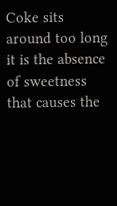Coke sits around too long it is the absence of sweetness that causes the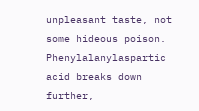unpleasant taste, not some hideous poison. Phenylalanylaspartic acid breaks down further,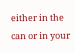either in the can or in your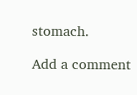stomach.

Add a comment